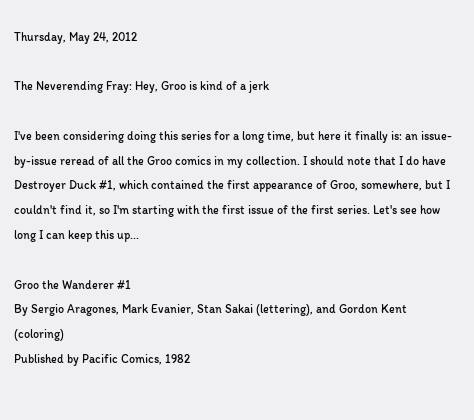Thursday, May 24, 2012

The Neverending Fray: Hey, Groo is kind of a jerk

I've been considering doing this series for a long time, but here it finally is: an issue-by-issue reread of all the Groo comics in my collection. I should note that I do have Destroyer Duck #1, which contained the first appearance of Groo, somewhere, but I couldn't find it, so I'm starting with the first issue of the first series. Let's see how long I can keep this up...

Groo the Wanderer #1
By Sergio Aragones, Mark Evanier, Stan Sakai (lettering), and Gordon Kent (coloring)
Published by Pacific Comics, 1982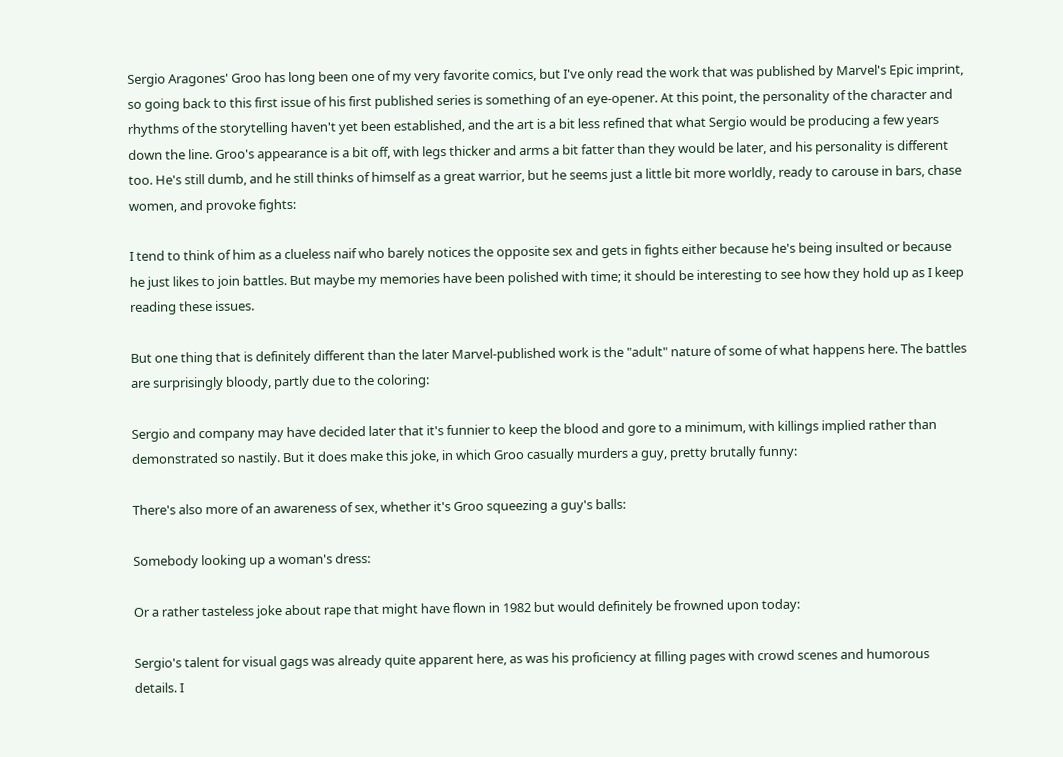Sergio Aragones' Groo has long been one of my very favorite comics, but I've only read the work that was published by Marvel's Epic imprint, so going back to this first issue of his first published series is something of an eye-opener. At this point, the personality of the character and rhythms of the storytelling haven't yet been established, and the art is a bit less refined that what Sergio would be producing a few years down the line. Groo's appearance is a bit off, with legs thicker and arms a bit fatter than they would be later, and his personality is different too. He's still dumb, and he still thinks of himself as a great warrior, but he seems just a little bit more worldly, ready to carouse in bars, chase women, and provoke fights:

I tend to think of him as a clueless naif who barely notices the opposite sex and gets in fights either because he's being insulted or because he just likes to join battles. But maybe my memories have been polished with time; it should be interesting to see how they hold up as I keep reading these issues.

But one thing that is definitely different than the later Marvel-published work is the "adult" nature of some of what happens here. The battles are surprisingly bloody, partly due to the coloring:

Sergio and company may have decided later that it's funnier to keep the blood and gore to a minimum, with killings implied rather than demonstrated so nastily. But it does make this joke, in which Groo casually murders a guy, pretty brutally funny:

There's also more of an awareness of sex, whether it's Groo squeezing a guy's balls:

Somebody looking up a woman's dress:

Or a rather tasteless joke about rape that might have flown in 1982 but would definitely be frowned upon today:

Sergio's talent for visual gags was already quite apparent here, as was his proficiency at filling pages with crowd scenes and humorous details. I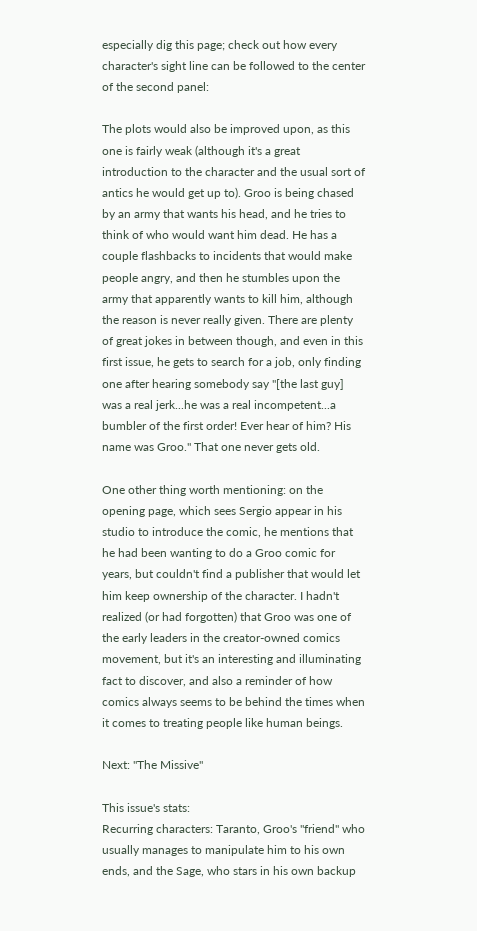especially dig this page; check out how every character's sight line can be followed to the center of the second panel:

The plots would also be improved upon, as this one is fairly weak (although it's a great introduction to the character and the usual sort of antics he would get up to). Groo is being chased by an army that wants his head, and he tries to think of who would want him dead. He has a couple flashbacks to incidents that would make people angry, and then he stumbles upon the army that apparently wants to kill him, although the reason is never really given. There are plenty of great jokes in between though, and even in this first issue, he gets to search for a job, only finding one after hearing somebody say "[the last guy] was a real jerk...he was a real incompetent...a bumbler of the first order! Ever hear of him? His name was Groo." That one never gets old.

One other thing worth mentioning: on the opening page, which sees Sergio appear in his studio to introduce the comic, he mentions that he had been wanting to do a Groo comic for years, but couldn't find a publisher that would let him keep ownership of the character. I hadn't realized (or had forgotten) that Groo was one of the early leaders in the creator-owned comics movement, but it's an interesting and illuminating fact to discover, and also a reminder of how comics always seems to be behind the times when it comes to treating people like human beings.

Next: "The Missive"

This issue's stats:
Recurring characters: Taranto, Groo's "friend" who usually manages to manipulate him to his own ends, and the Sage, who stars in his own backup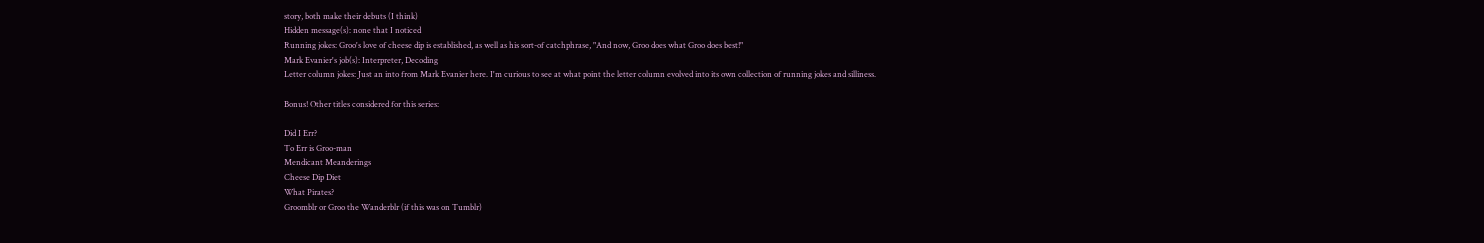story, both make their debuts (I think)
Hidden message(s): none that I noticed
Running jokes: Groo's love of cheese dip is established, as well as his sort-of catchphrase, "And now, Groo does what Groo does best!"
Mark Evanier's job(s): Interpreter, Decoding
Letter column jokes: Just an into from Mark Evanier here. I'm curious to see at what point the letter column evolved into its own collection of running jokes and silliness.

Bonus! Other titles considered for this series:

Did I Err?
To Err is Groo-man
Mendicant Meanderings
Cheese Dip Diet
What Pirates?
Groomblr or Groo the Wanderblr (if this was on Tumblr)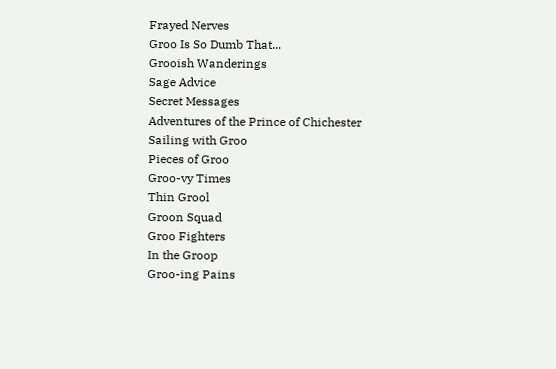Frayed Nerves
Groo Is So Dumb That...
Grooish Wanderings
Sage Advice
Secret Messages
Adventures of the Prince of Chichester
Sailing with Groo
Pieces of Groo
Groo-vy Times
Thin Grool
Groon Squad
Groo Fighters
In the Groop
Groo-ing Pains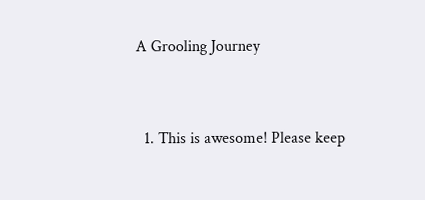A Grooling Journey


  1. This is awesome! Please keep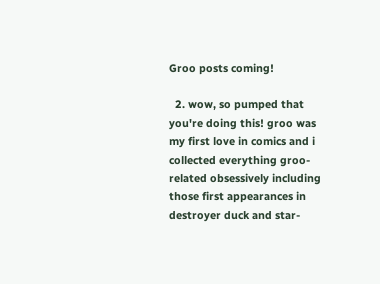Groo posts coming!

  2. wow, so pumped that you're doing this! groo was my first love in comics and i collected everything groo-related obsessively including those first appearances in destroyer duck and star-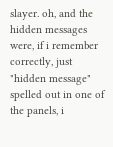slayer. oh, and the hidden messages were, if i remember correctly, just "hidden message" spelled out in one of the panels, i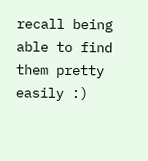recall being able to find them pretty easily :)